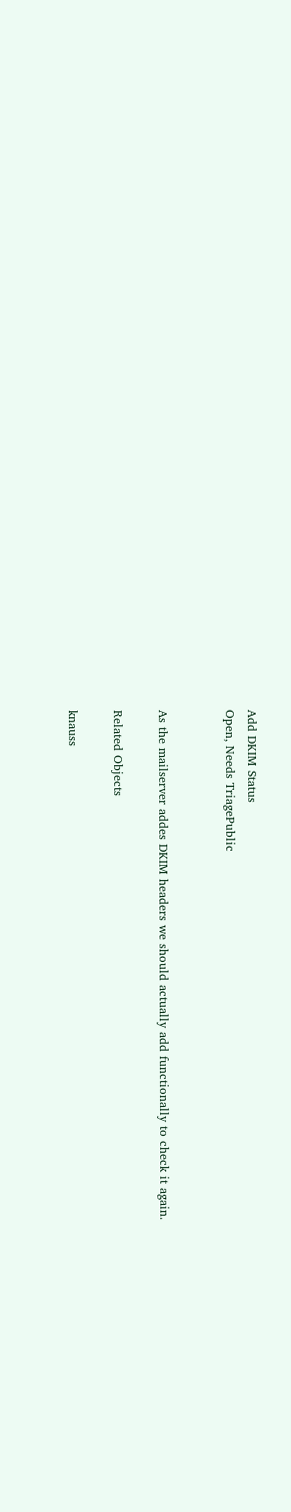Add DKIM Status
Open, Needs TriagePublic


As the mailserver addes DKIM headers we should actually add functionally to check it again.

Related Objects

knauss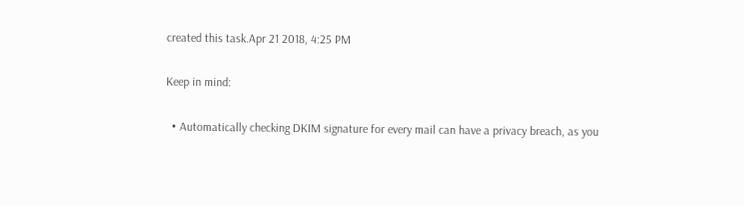created this task.Apr 21 2018, 4:25 PM

Keep in mind:

  • Automatically checking DKIM signature for every mail can have a privacy breach, as you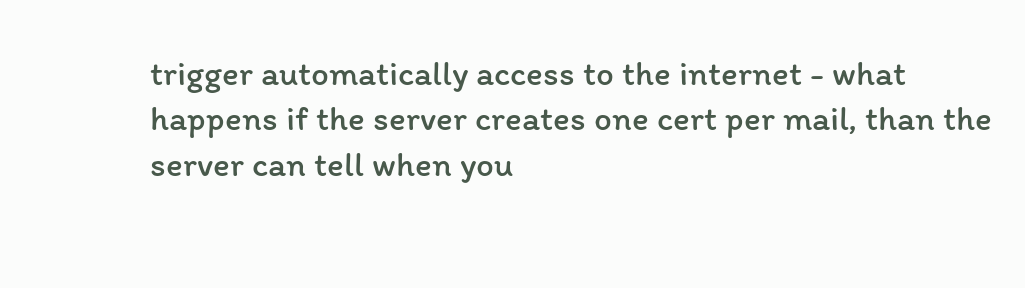trigger automatically access to the internet - what happens if the server creates one cert per mail, than the server can tell when you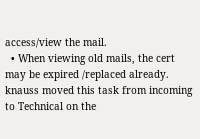access/view the mail.
  • When viewing old mails, the cert may be expired /replaced already.
knauss moved this task from incoming to Technical on the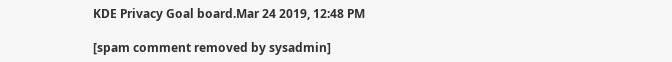KDE Privacy Goal board.Mar 24 2019, 12:48 PM

[spam comment removed by sysadmin]